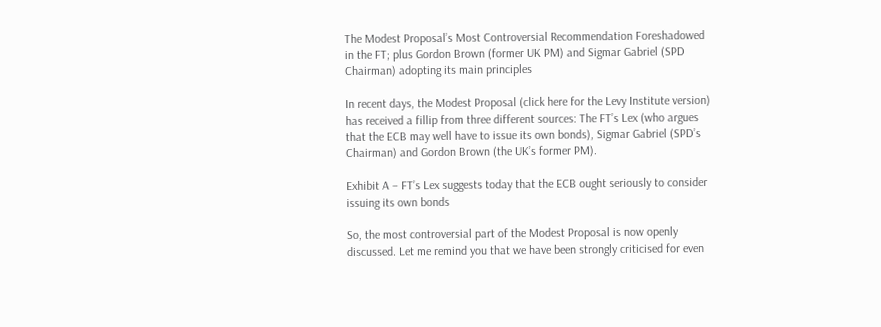The Modest Proposal’s Most Controversial Recommendation Foreshadowed in the FT; plus Gordon Brown (former UK PM) and Sigmar Gabriel (SPD Chairman) adopting its main principles

In recent days, the Modest Proposal (click here for the Levy Institute version) has received a fillip from three different sources: The FT’s Lex (who argues that the ECB may well have to issue its own bonds), Sigmar Gabriel (SPD’s Chairman) and Gordon Brown (the UK’s former PM).

Exhibit A – FT’s Lex suggests today that the ECB ought seriously to consider issuing its own bonds

So, the most controversial part of the Modest Proposal is now openly discussed. Let me remind you that we have been strongly criticised for even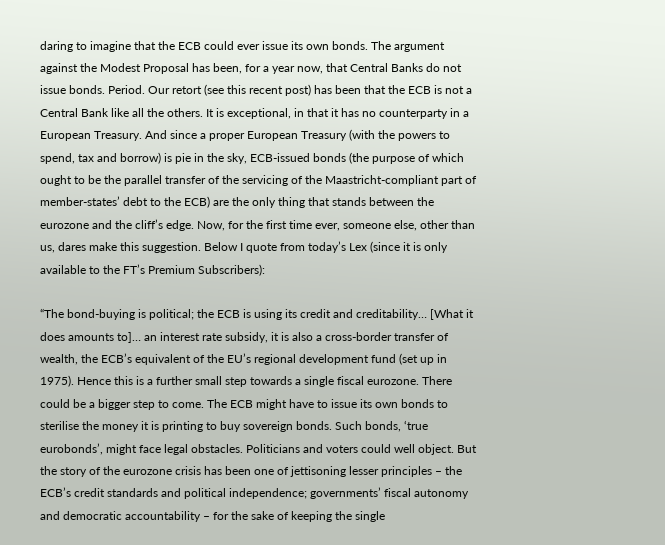daring to imagine that the ECB could ever issue its own bonds. The argument against the Modest Proposal has been, for a year now, that Central Banks do not issue bonds. Period. Our retort (see this recent post) has been that the ECB is not a Central Bank like all the others. It is exceptional, in that it has no counterparty in a European Treasury. And since a proper European Treasury (with the powers to spend, tax and borrow) is pie in the sky, ECB-issued bonds (the purpose of which ought to be the parallel transfer of the servicing of the Maastricht-compliant part of member-states’ debt to the ECB) are the only thing that stands between the eurozone and the cliff’s edge. Now, for the first time ever, someone else, other than us, dares make this suggestion. Below I quote from today’s Lex (since it is only available to the FT’s Premium Subscribers):

“The bond-buying is political; the ECB is using its credit and creditability… [What it does amounts to]… an interest rate subsidy, it is also a cross-border transfer of wealth, the ECB’s equivalent of the EU’s regional development fund (set up in 1975). Hence this is a further small step towards a single fiscal eurozone. There could be a bigger step to come. The ECB might have to issue its own bonds to sterilise the money it is printing to buy sovereign bonds. Such bonds, ‘true eurobonds’, might face legal obstacles. Politicians and voters could well object. But the story of the eurozone crisis has been one of jettisoning lesser principles – the ECB’s credit standards and political independence; governments’ fiscal autonomy and democratic accountability – for the sake of keeping the single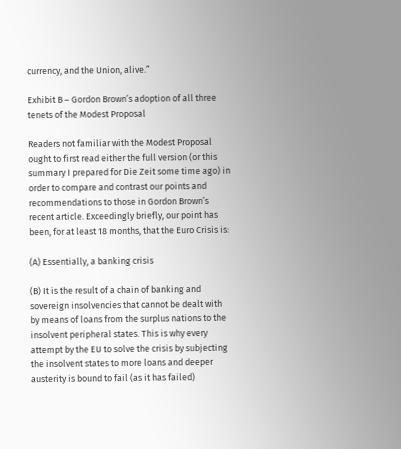currency, and the Union, alive.”

Exhibit B – Gordon Brown’s adoption of all three tenets of the Modest Proposal

Readers not familiar with the Modest Proposal ought to first read either the full version (or this summary I prepared for Die Zeit some time ago) in order to compare and contrast our points and recommendations to those in Gordon Brown’s recent article. Exceedingly briefly, our point has been, for at least 18 months, that the Euro Crisis is:

(A) Essentially, a banking crisis

(B) It is the result of a chain of banking and sovereign insolvencies that cannot be dealt with by means of loans from the surplus nations to the insolvent peripheral states. This is why every attempt by the EU to solve the crisis by subjecting the insolvent states to more loans and deeper austerity is bound to fail (as it has failed)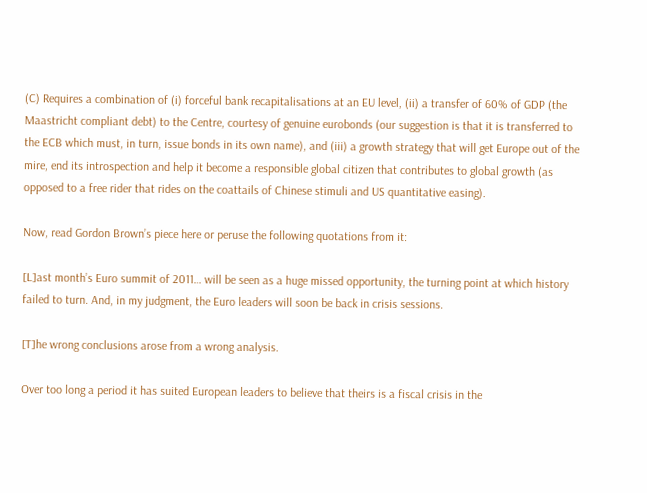(C) Requires a combination of (i) forceful bank recapitalisations at an EU level, (ii) a transfer of 60% of GDP (the Maastricht compliant debt) to the Centre, courtesy of genuine eurobonds (our suggestion is that it is transferred to the ECB which must, in turn, issue bonds in its own name), and (iii) a growth strategy that will get Europe out of the mire, end its introspection and help it become a responsible global citizen that contributes to global growth (as opposed to a free rider that rides on the coattails of Chinese stimuli and US quantitative easing).

Now, read Gordon Brown’s piece here or peruse the following quotations from it:

[L]ast month’s Euro summit of 2011… will be seen as a huge missed opportunity, the turning point at which history failed to turn. And, in my judgment, the Euro leaders will soon be back in crisis sessions.

[T]he wrong conclusions arose from a wrong analysis.

Over too long a period it has suited European leaders to believe that theirs is a fiscal crisis in the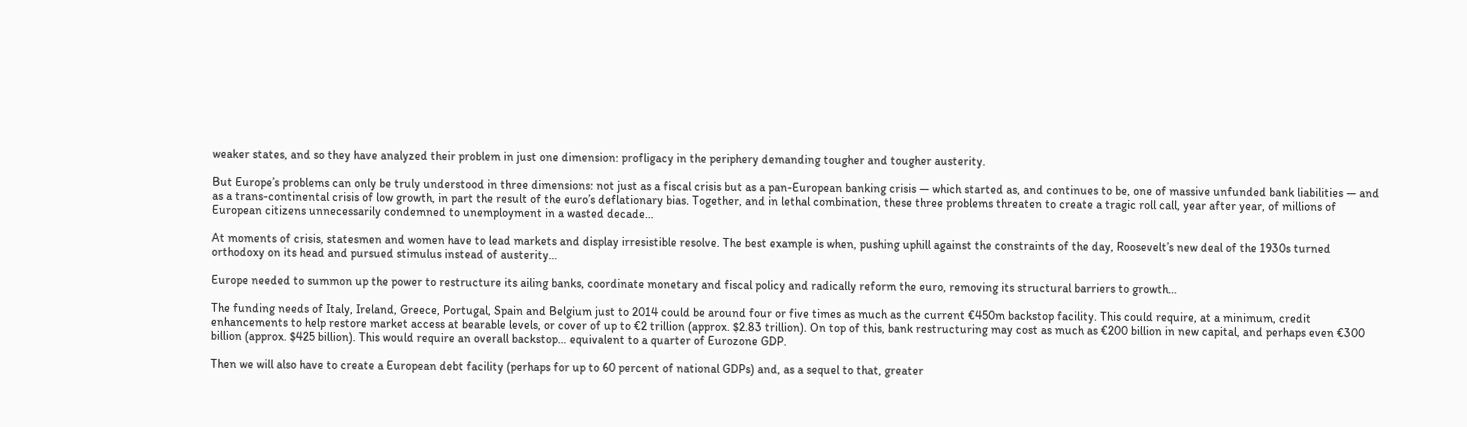weaker states, and so they have analyzed their problem in just one dimension: profligacy in the periphery demanding tougher and tougher austerity.

But Europe’s problems can only be truly understood in three dimensions: not just as a fiscal crisis but as a pan-European banking crisis — which started as, and continues to be, one of massive unfunded bank liabilities — and as a trans-continental crisis of low growth, in part the result of the euro’s deflationary bias. Together, and in lethal combination, these three problems threaten to create a tragic roll call, year after year, of millions of European citizens unnecessarily condemned to unemployment in a wasted decade…

At moments of crisis, statesmen and women have to lead markets and display irresistible resolve. The best example is when, pushing uphill against the constraints of the day, Roosevelt’s new deal of the 1930s turned orthodoxy on its head and pursued stimulus instead of austerity…

Europe needed to summon up the power to restructure its ailing banks, coordinate monetary and fiscal policy and radically reform the euro, removing its structural barriers to growth…

The funding needs of Italy, Ireland, Greece, Portugal, Spain and Belgium just to 2014 could be around four or five times as much as the current €450m backstop facility. This could require, at a minimum, credit enhancements to help restore market access at bearable levels, or cover of up to €2 trillion (approx. $2.83 trillion). On top of this, bank restructuring may cost as much as €200 billion in new capital, and perhaps even €300 billion (approx. $425 billion). This would require an overall backstop… equivalent to a quarter of Eurozone GDP.

Then we will also have to create a European debt facility (perhaps for up to 60 percent of national GDPs) and, as a sequel to that, greater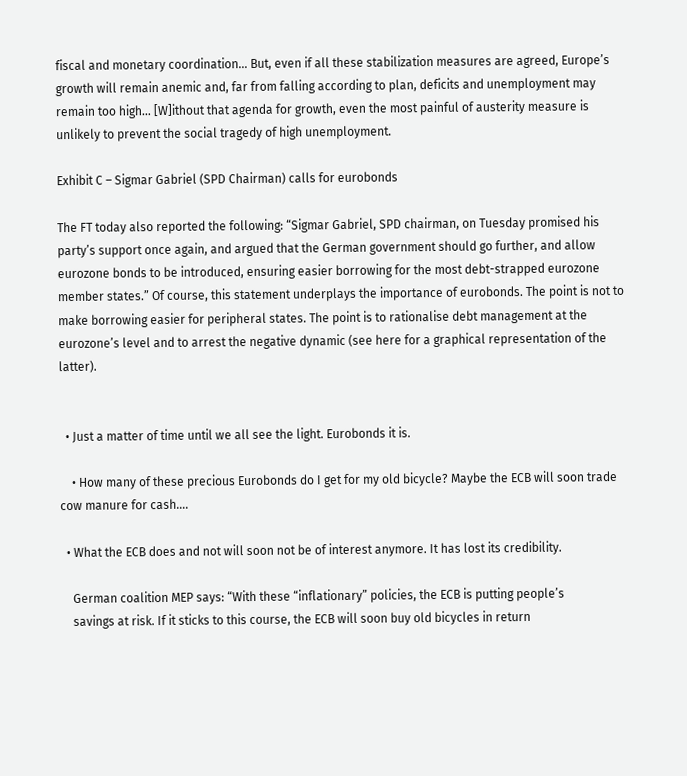fiscal and monetary coordination… But, even if all these stabilization measures are agreed, Europe’s growth will remain anemic and, far from falling according to plan, deficits and unemployment may remain too high… [W]ithout that agenda for growth, even the most painful of austerity measure is unlikely to prevent the social tragedy of high unemployment.

Exhibit C – Sigmar Gabriel (SPD Chairman) calls for eurobonds

The FT today also reported the following: “Sigmar Gabriel, SPD chairman, on Tuesday promised his party’s support once again, and argued that the German government should go further, and allow eurozone bonds to be introduced, ensuring easier borrowing for the most debt-strapped eurozone member states.” Of course, this statement underplays the importance of eurobonds. The point is not to make borrowing easier for peripheral states. The point is to rationalise debt management at the eurozone’s level and to arrest the negative dynamic (see here for a graphical representation of the latter).


  • Just a matter of time until we all see the light. Eurobonds it is.

    • How many of these precious Eurobonds do I get for my old bicycle? Maybe the ECB will soon trade cow manure for cash….

  • What the ECB does and not will soon not be of interest anymore. It has lost its credibility.

    German coalition MEP says: “With these “inflationary” policies, the ECB is putting people’s
    savings at risk. If it sticks to this course, the ECB will soon buy old bicycles in return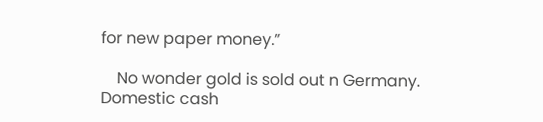for new paper money.”

    No wonder gold is sold out n Germany. Domestic cash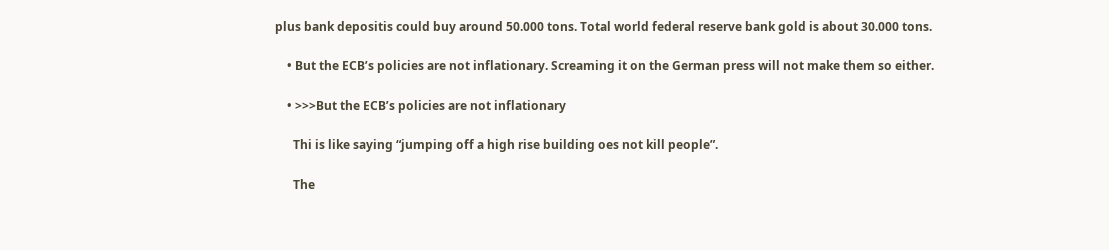plus bank depositis could buy around 50.000 tons. Total world federal reserve bank gold is about 30.000 tons.

    • But the ECB’s policies are not inflationary. Screaming it on the German press will not make them so either.

    • >>>But the ECB’s policies are not inflationary

      Thi is like saying “jumping off a high rise building oes not kill people”.

      The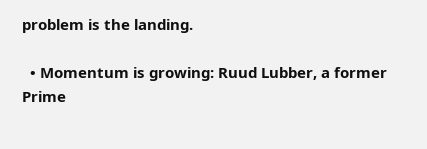problem is the landing.

  • Momentum is growing: Ruud Lubber, a former Prime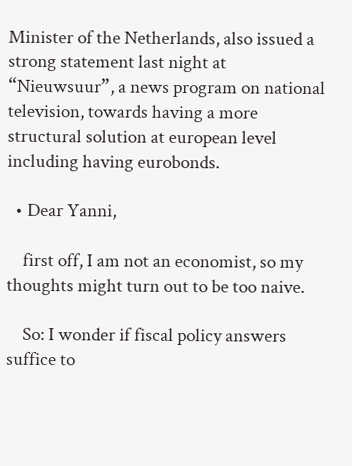Minister of the Netherlands, also issued a strong statement last night at “Nieuwsuur”, a news program on national television, towards having a more structural solution at european level including having eurobonds.

  • Dear Yanni,

    first off, I am not an economist, so my thoughts might turn out to be too naive.

    So: I wonder if fiscal policy answers suffice to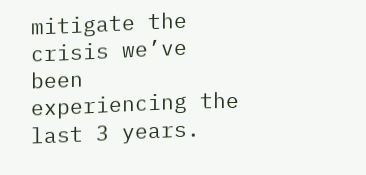mitigate the crisis we’ve been experiencing the last 3 years.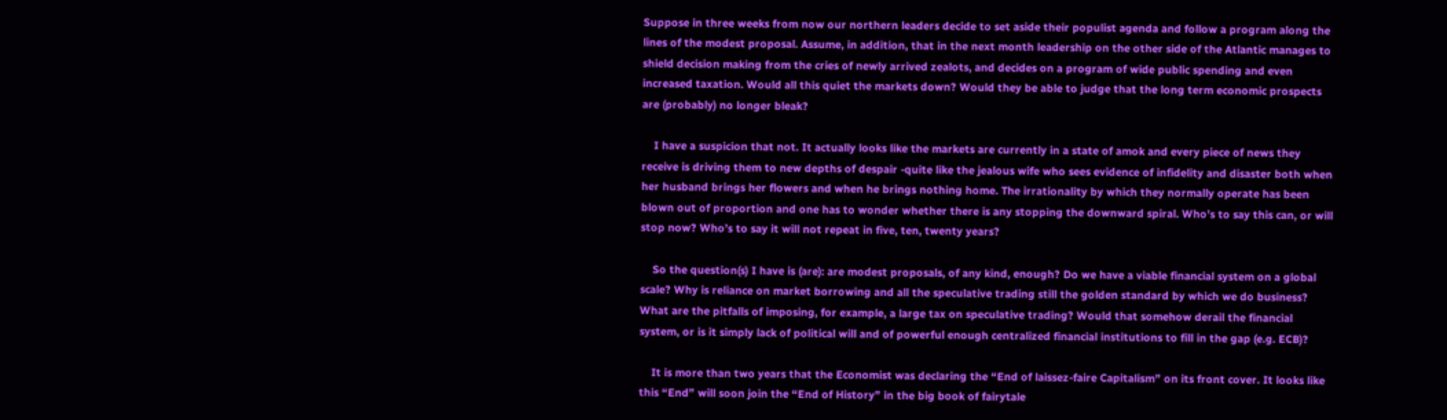Suppose in three weeks from now our northern leaders decide to set aside their populist agenda and follow a program along the lines of the modest proposal. Assume, in addition, that in the next month leadership on the other side of the Atlantic manages to shield decision making from the cries of newly arrived zealots, and decides on a program of wide public spending and even increased taxation. Would all this quiet the markets down? Would they be able to judge that the long term economic prospects are (probably) no longer bleak?

    I have a suspicion that not. It actually looks like the markets are currently in a state of amok and every piece of news they receive is driving them to new depths of despair -quite like the jealous wife who sees evidence of infidelity and disaster both when her husband brings her flowers and when he brings nothing home. The irrationality by which they normally operate has been blown out of proportion and one has to wonder whether there is any stopping the downward spiral. Who’s to say this can, or will stop now? Who’s to say it will not repeat in five, ten, twenty years?

    So the question(s) I have is (are): are modest proposals, of any kind, enough? Do we have a viable financial system on a global scale? Why is reliance on market borrowing and all the speculative trading still the golden standard by which we do business? What are the pitfalls of imposing, for example, a large tax on speculative trading? Would that somehow derail the financial system, or is it simply lack of political will and of powerful enough centralized financial institutions to fill in the gap (e.g. ECB)?

    It is more than two years that the Economist was declaring the “End of laissez-faire Capitalism” on its front cover. It looks like this “End” will soon join the “End of History” in the big book of fairytale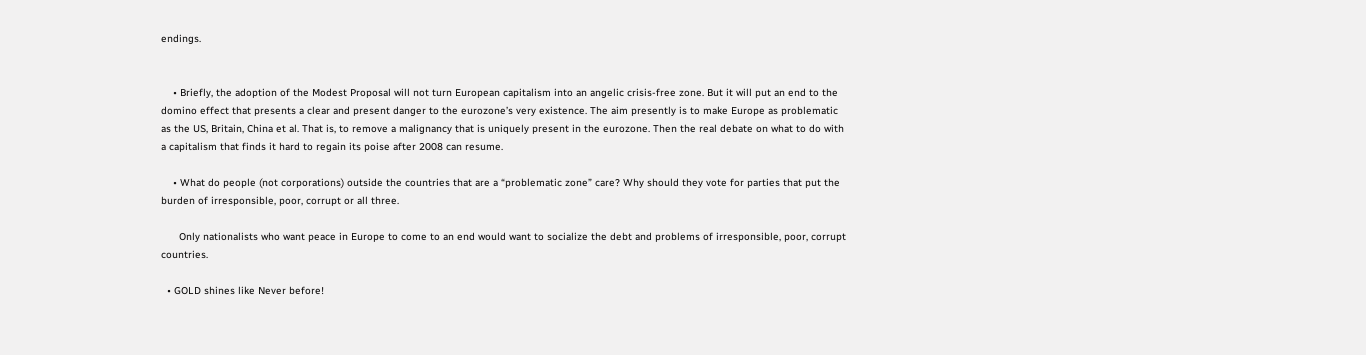endings.


    • Briefly, the adoption of the Modest Proposal will not turn European capitalism into an angelic crisis-free zone. But it will put an end to the domino effect that presents a clear and present danger to the eurozone’s very existence. The aim presently is to make Europe as problematic as the US, Britain, China et al. That is, to remove a malignancy that is uniquely present in the eurozone. Then the real debate on what to do with a capitalism that finds it hard to regain its poise after 2008 can resume.

    • What do people (not corporations) outside the countries that are a “problematic zone” care? Why should they vote for parties that put the burden of irresponsible, poor, corrupt or all three.

      Only nationalists who want peace in Europe to come to an end would want to socialize the debt and problems of irresponsible, poor, corrupt countries.

  • GOLD shines like Never before!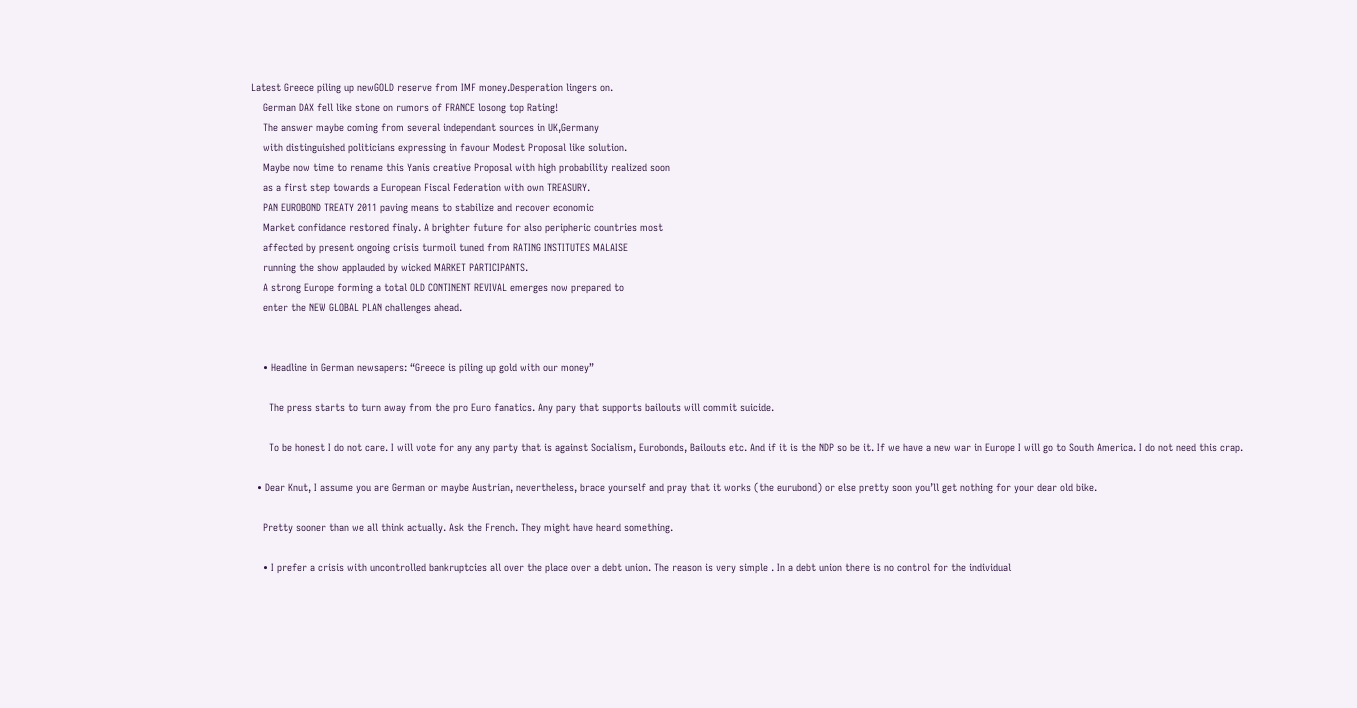Latest Greece piling up newGOLD reserve from IMF money.Desperation lingers on.
    German DAX fell like stone on rumors of FRANCE losong top Rating!
    The answer maybe coming from several independant sources in UK,Germany
    with distinguished politicians expressing in favour Modest Proposal like solution.
    Maybe now time to rename this Yanis creative Proposal with high probability realized soon
    as a first step towards a European Fiscal Federation with own TREASURY.
    PAN EUROBOND TREATY 2011 paving means to stabilize and recover economic
    Market confidance restored finaly. A brighter future for also peripheric countries most
    affected by present ongoing crisis turmoil tuned from RATING INSTITUTES MALAISE
    running the show applauded by wicked MARKET PARTICIPANTS.
    A strong Europe forming a total OLD CONTINENT REVIVAL emerges now prepared to
    enter the NEW GLOBAL PLAN challenges ahead.


    • Headline in German newsapers: “Greece is piling up gold with our money”

      The press starts to turn away from the pro Euro fanatics. Any pary that supports bailouts will commit suicide.

      To be honest I do not care. I will vote for any any party that is against Socialism, Eurobonds, Bailouts etc. And if it is the NDP so be it. If we have a new war in Europe I will go to South America. I do not need this crap.

  • Dear Knut, I assume you are German or maybe Austrian, nevertheless, brace yourself and pray that it works (the eurubond) or else pretty soon you’ll get nothing for your dear old bike.

    Pretty sooner than we all think actually. Ask the French. They might have heard something.

    • I prefer a crisis with uncontrolled bankruptcies all over the place over a debt union. The reason is very simple . In a debt union there is no control for the individual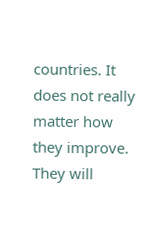countries. It does not really matter how they improve. They will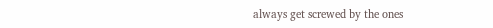always get screwed by the ones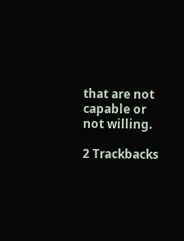that are not capable or not willing.

2 Trackbacks